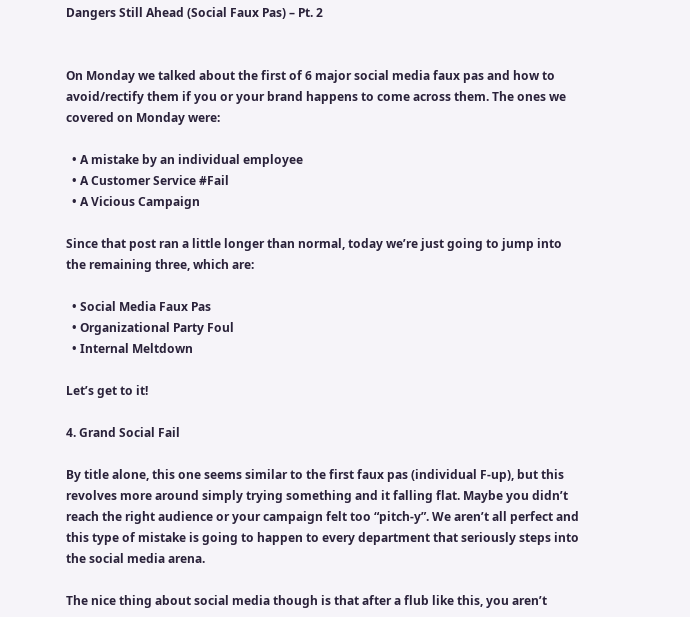Dangers Still Ahead (Social Faux Pas) – Pt. 2


On Monday we talked about the first of 6 major social media faux pas and how to avoid/rectify them if you or your brand happens to come across them. The ones we covered on Monday were:

  • A mistake by an individual employee
  • A Customer Service #Fail
  • A Vicious Campaign

Since that post ran a little longer than normal, today we’re just going to jump into the remaining three, which are:

  • Social Media Faux Pas
  • Organizational Party Foul
  • Internal Meltdown

Let’s get to it!

4. Grand Social Fail

By title alone, this one seems similar to the first faux pas (individual F-up), but this revolves more around simply trying something and it falling flat. Maybe you didn’t reach the right audience or your campaign felt too “pitch-y”. We aren’t all perfect and this type of mistake is going to happen to every department that seriously steps into the social media arena.

The nice thing about social media though is that after a flub like this, you aren’t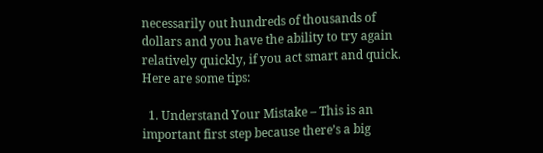necessarily out hundreds of thousands of dollars and you have the ability to try again relatively quickly, if you act smart and quick. Here are some tips:

  1. Understand Your Mistake – This is an important first step because there’s a big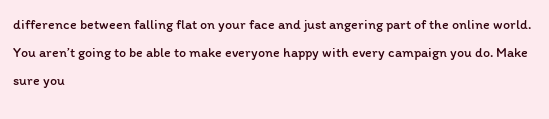difference between falling flat on your face and just angering part of the online world. You aren’t going to be able to make everyone happy with every campaign you do. Make sure you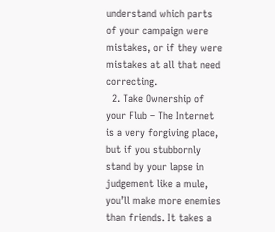understand which parts of your campaign were mistakes, or if they were mistakes at all that need correcting.
  2. Take Ownership of your Flub – The Internet is a very forgiving place, but if you stubbornly stand by your lapse in judgement like a mule, you’ll make more enemies than friends. It takes a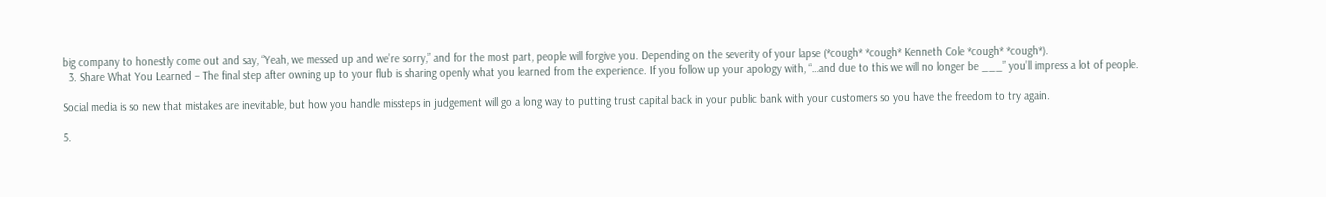big company to honestly come out and say, “Yeah, we messed up and we’re sorry,” and for the most part, people will forgive you. Depending on the severity of your lapse (*cough* *cough* Kenneth Cole *cough* *cough*).
  3. Share What You Learned – The final step after owning up to your flub is sharing openly what you learned from the experience. If you follow up your apology with, “…and due to this we will no longer be ___” you’ll impress a lot of people.

Social media is so new that mistakes are inevitable, but how you handle missteps in judgement will go a long way to putting trust capital back in your public bank with your customers so you have the freedom to try again.

5.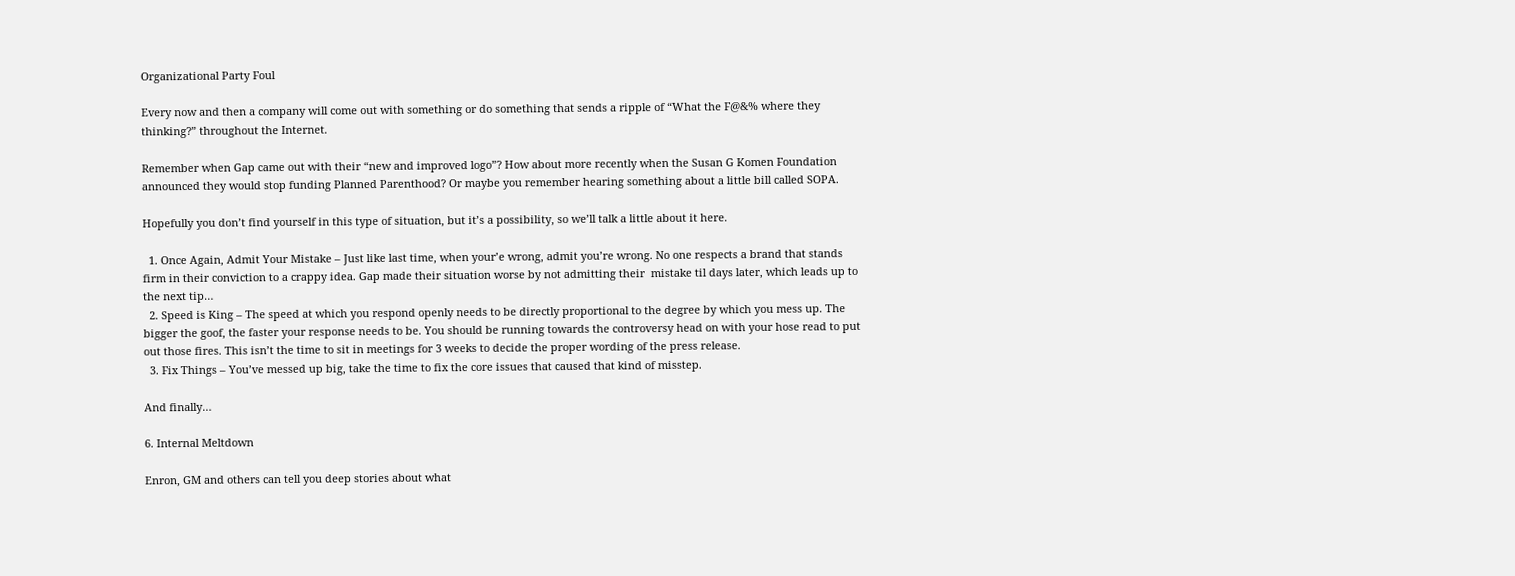Organizational Party Foul

Every now and then a company will come out with something or do something that sends a ripple of “What the F@&% where they thinking?” throughout the Internet.

Remember when Gap came out with their “new and improved logo”? How about more recently when the Susan G Komen Foundation announced they would stop funding Planned Parenthood? Or maybe you remember hearing something about a little bill called SOPA.

Hopefully you don’t find yourself in this type of situation, but it’s a possibility, so we’ll talk a little about it here.

  1. Once Again, Admit Your Mistake – Just like last time, when your’e wrong, admit you’re wrong. No one respects a brand that stands firm in their conviction to a crappy idea. Gap made their situation worse by not admitting their  mistake til days later, which leads up to the next tip…
  2. Speed is King – The speed at which you respond openly needs to be directly proportional to the degree by which you mess up. The bigger the goof, the faster your response needs to be. You should be running towards the controversy head on with your hose read to put out those fires. This isn’t the time to sit in meetings for 3 weeks to decide the proper wording of the press release.
  3. Fix Things – You’ve messed up big, take the time to fix the core issues that caused that kind of misstep.

And finally…

6. Internal Meltdown

Enron, GM and others can tell you deep stories about what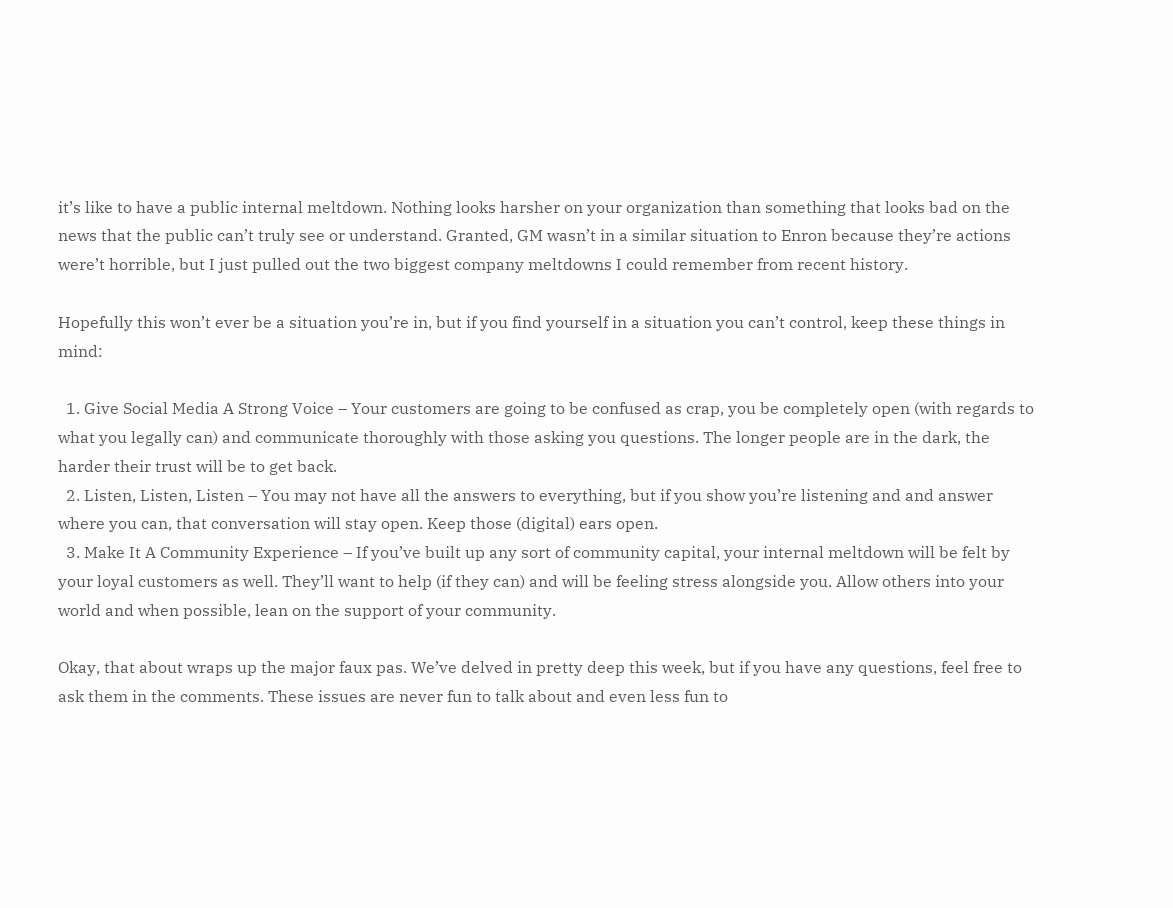it’s like to have a public internal meltdown. Nothing looks harsher on your organization than something that looks bad on the news that the public can’t truly see or understand. Granted, GM wasn’t in a similar situation to Enron because they’re actions were’t horrible, but I just pulled out the two biggest company meltdowns I could remember from recent history.

Hopefully this won’t ever be a situation you’re in, but if you find yourself in a situation you can’t control, keep these things in mind:

  1. Give Social Media A Strong Voice – Your customers are going to be confused as crap, you be completely open (with regards to what you legally can) and communicate thoroughly with those asking you questions. The longer people are in the dark, the harder their trust will be to get back.
  2. Listen, Listen, Listen – You may not have all the answers to everything, but if you show you’re listening and and answer where you can, that conversation will stay open. Keep those (digital) ears open.
  3. Make It A Community Experience – If you’ve built up any sort of community capital, your internal meltdown will be felt by your loyal customers as well. They’ll want to help (if they can) and will be feeling stress alongside you. Allow others into your world and when possible, lean on the support of your community.

Okay, that about wraps up the major faux pas. We’ve delved in pretty deep this week, but if you have any questions, feel free to ask them in the comments. These issues are never fun to talk about and even less fun to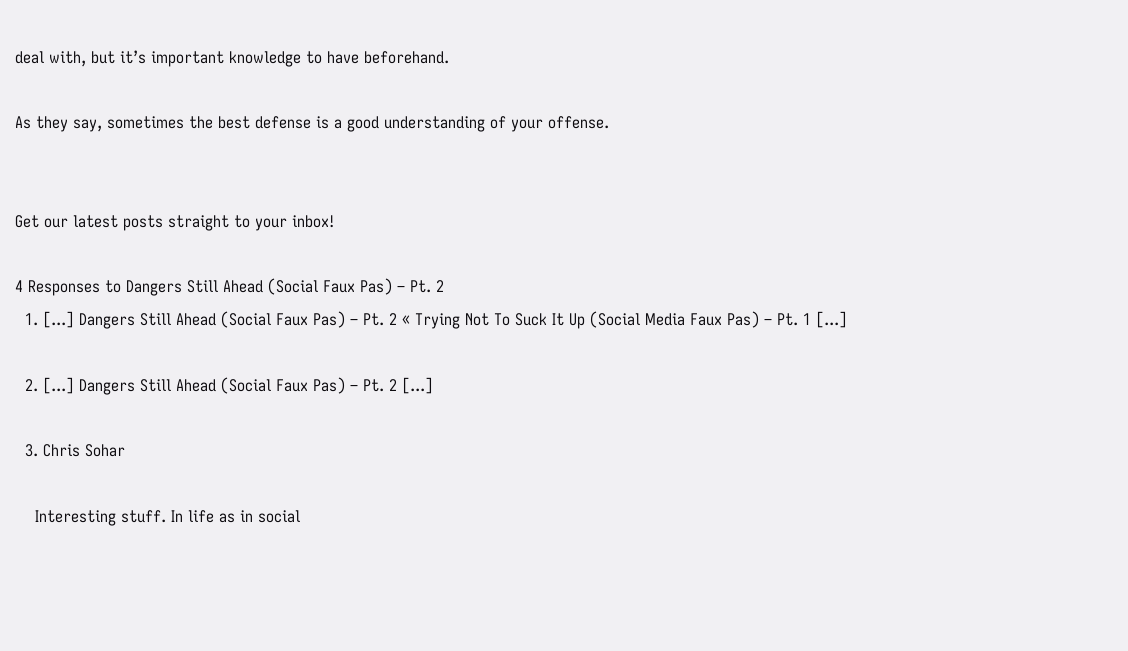deal with, but it’s important knowledge to have beforehand.

As they say, sometimes the best defense is a good understanding of your offense.


Get our latest posts straight to your inbox!

4 Responses to Dangers Still Ahead (Social Faux Pas) – Pt. 2
  1. [...] Dangers Still Ahead (Social Faux Pas) – Pt. 2 « Trying Not To Suck It Up (Social Media Faux Pas) – Pt. 1 [...]

  2. [...] Dangers Still Ahead (Social Faux Pas) – Pt. 2 [...]

  3. Chris Sohar

    Interesting stuff. In life as in social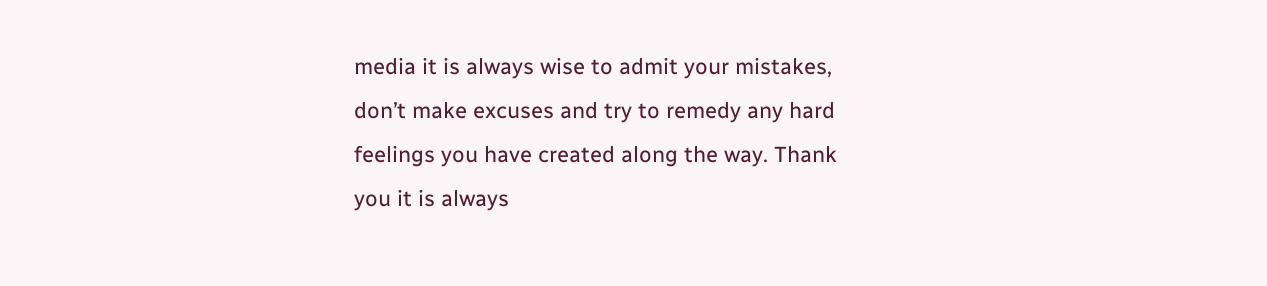media it is always wise to admit your mistakes, don’t make excuses and try to remedy any hard feelings you have created along the way. Thank you it is always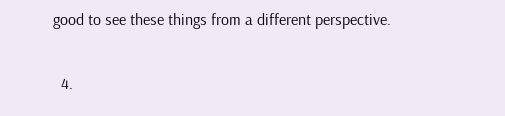good to see these things from a different perspective.

  4.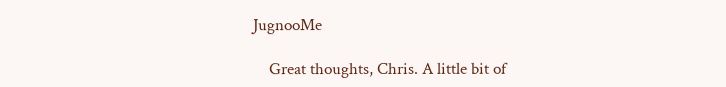JugnooMe

    Great thoughts, Chris. A little bit of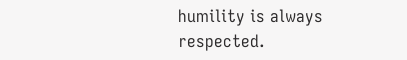humility is always respected.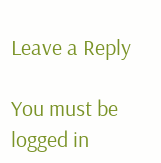Leave a Reply

You must be logged in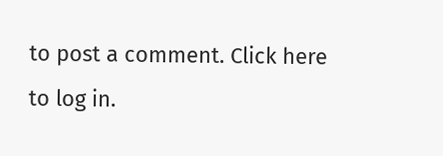to post a comment. Click here to log in.